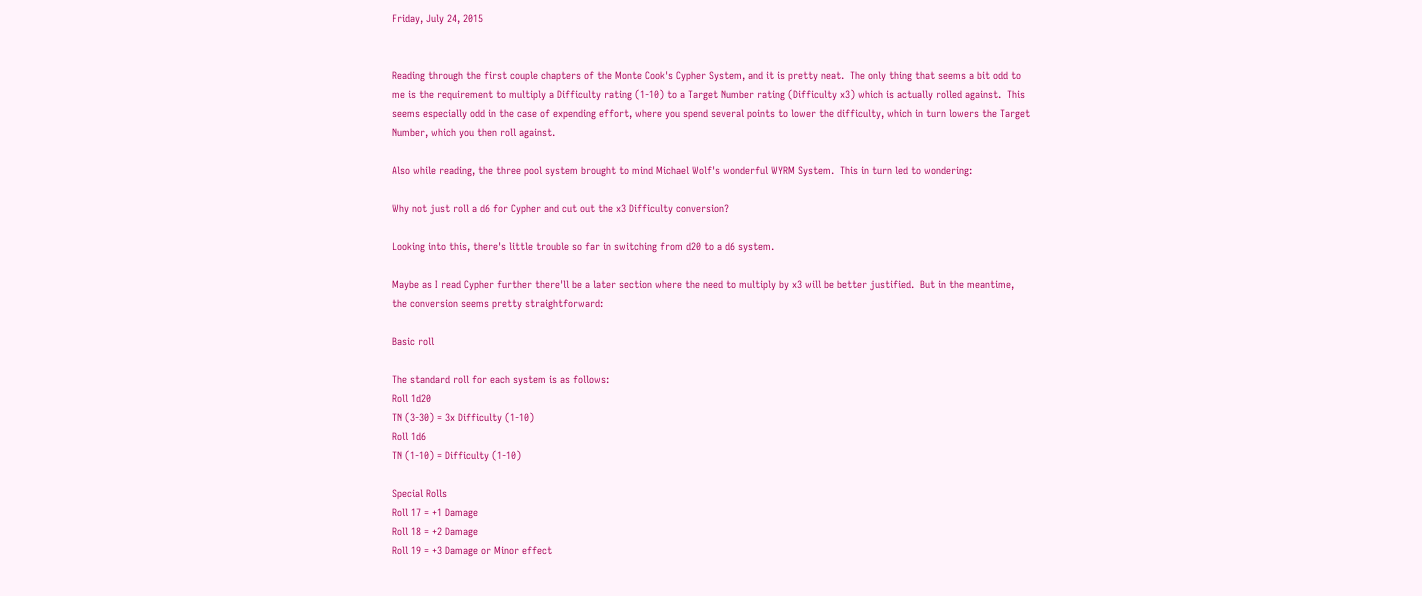Friday, July 24, 2015


Reading through the first couple chapters of the Monte Cook's Cypher System, and it is pretty neat.  The only thing that seems a bit odd to me is the requirement to multiply a Difficulty rating (1-10) to a Target Number rating (Difficulty x3) which is actually rolled against.  This seems especially odd in the case of expending effort, where you spend several points to lower the difficulty, which in turn lowers the Target Number, which you then roll against.

Also while reading, the three pool system brought to mind Michael Wolf's wonderful WYRM System.  This in turn led to wondering:

Why not just roll a d6 for Cypher and cut out the x3 Difficulty conversion?

Looking into this, there's little trouble so far in switching from d20 to a d6 system.

Maybe as I read Cypher further there'll be a later section where the need to multiply by x3 will be better justified.  But in the meantime, the conversion seems pretty straightforward:

Basic roll

The standard roll for each system is as follows:
Roll 1d20
TN (3-30) = 3x Difficulty (1-10)
Roll 1d6
TN (1-10) = Difficulty (1-10)

Special Rolls
Roll 17 = +1 Damage
Roll 18 = +2 Damage
Roll 19 = +3 Damage or Minor effect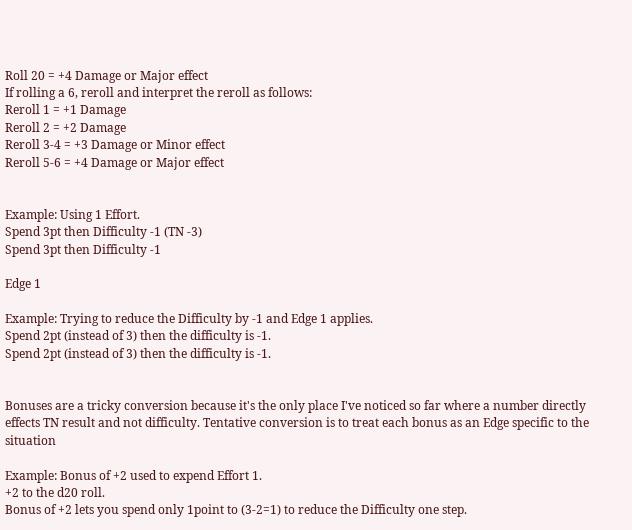Roll 20 = +4 Damage or Major effect
If rolling a 6, reroll and interpret the reroll as follows:
Reroll 1 = +1 Damage
Reroll 2 = +2 Damage
Reroll 3-4 = +3 Damage or Minor effect
Reroll 5-6 = +4 Damage or Major effect


Example: Using 1 Effort.
Spend 3pt then Difficulty -1 (TN -3)
Spend 3pt then Difficulty -1

Edge 1

Example: Trying to reduce the Difficulty by -1 and Edge 1 applies.
Spend 2pt (instead of 3) then the difficulty is -1.
Spend 2pt (instead of 3) then the difficulty is -1.


Bonuses are a tricky conversion because it's the only place I've noticed so far where a number directly effects TN result and not difficulty. Tentative conversion is to treat each bonus as an Edge specific to the situation

Example: Bonus of +2 used to expend Effort 1.
+2 to the d20 roll.
Bonus of +2 lets you spend only 1point to (3-2=1) to reduce the Difficulty one step.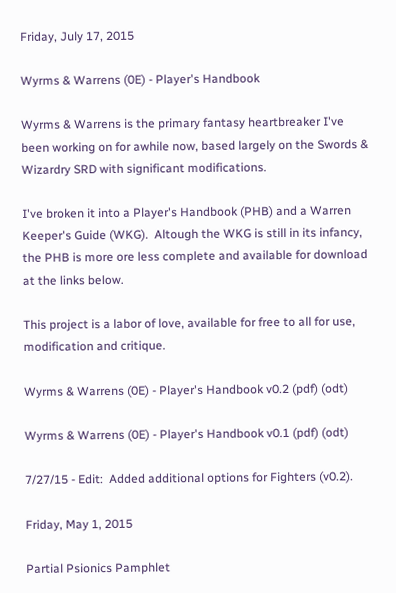Friday, July 17, 2015

Wyrms & Warrens (0E) - Player's Handbook

Wyrms & Warrens is the primary fantasy heartbreaker I've been working on for awhile now, based largely on the Swords & Wizardry SRD with significant modifications.

I've broken it into a Player's Handbook (PHB) and a Warren Keeper's Guide (WKG).  Altough the WKG is still in its infancy, the PHB is more ore less complete and available for download at the links below.

This project is a labor of love, available for free to all for use, modification and critique.

Wyrms & Warrens (0E) - Player's Handbook v0.2 (pdf) (odt)

Wyrms & Warrens (0E) - Player's Handbook v0.1 (pdf) (odt)

7/27/15 - Edit:  Added additional options for Fighters (v0.2).

Friday, May 1, 2015

Partial Psionics Pamphlet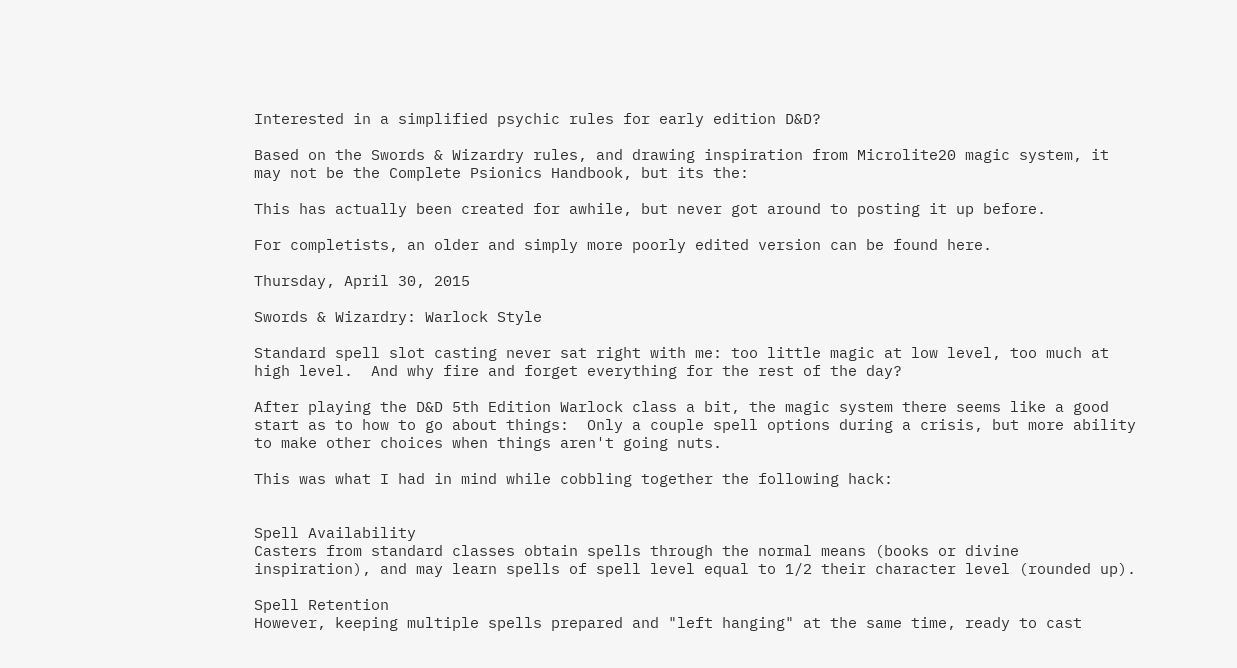Interested in a simplified psychic rules for early edition D&D?

Based on the Swords & Wizardry rules, and drawing inspiration from Microlite20 magic system, it may not be the Complete Psionics Handbook, but its the:

This has actually been created for awhile, but never got around to posting it up before.

For completists, an older and simply more poorly edited version can be found here.

Thursday, April 30, 2015

Swords & Wizardry: Warlock Style

Standard spell slot casting never sat right with me: too little magic at low level, too much at high level.  And why fire and forget everything for the rest of the day?

After playing the D&D 5th Edition Warlock class a bit, the magic system there seems like a good start as to how to go about things:  Only a couple spell options during a crisis, but more ability to make other choices when things aren't going nuts.

This was what I had in mind while cobbling together the following hack:


Spell Availability
Casters from standard classes obtain spells through the normal means (books or divine inspiration), and may learn spells of spell level equal to 1/2 their character level (rounded up).

Spell Retention
However, keeping multiple spells prepared and "left hanging" at the same time, ready to cast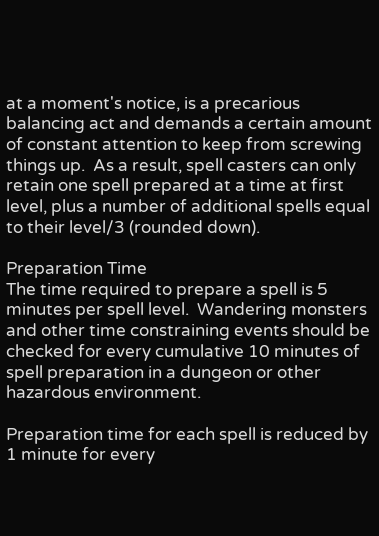at a moment's notice, is a precarious balancing act and demands a certain amount of constant attention to keep from screwing things up.  As a result, spell casters can only retain one spell prepared at a time at first level, plus a number of additional spells equal to their level/3 (rounded down).

Preparation Time
The time required to prepare a spell is 5 minutes per spell level.  Wandering monsters and other time constraining events should be checked for every cumulative 10 minutes of spell preparation in a dungeon or other hazardous environment.

Preparation time for each spell is reduced by 1 minute for every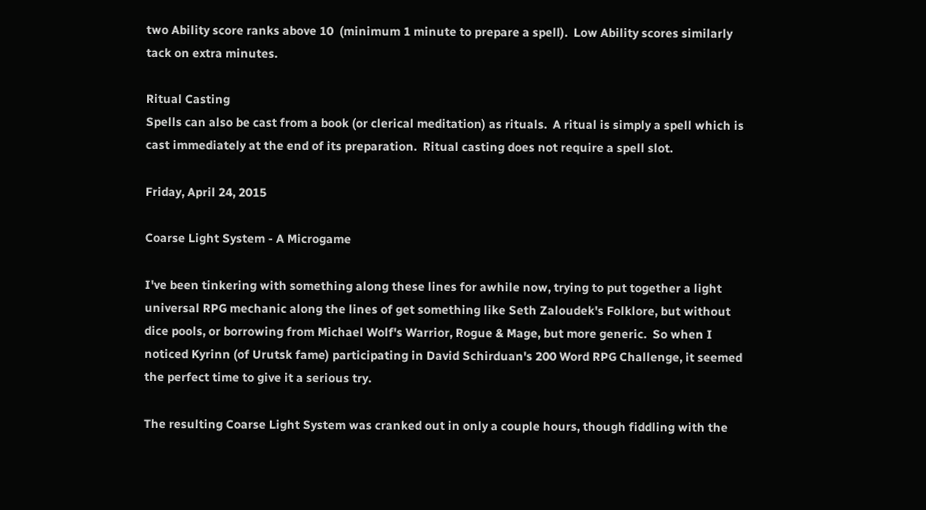two Ability score ranks above 10  (minimum 1 minute to prepare a spell).  Low Ability scores similarly tack on extra minutes.

Ritual Casting
Spells can also be cast from a book (or clerical meditation) as rituals.  A ritual is simply a spell which is cast immediately at the end of its preparation.  Ritual casting does not require a spell slot.

Friday, April 24, 2015

Coarse Light System - A Microgame

I've been tinkering with something along these lines for awhile now, trying to put together a light universal RPG mechanic along the lines of get something like Seth Zaloudek's Folklore, but without dice pools, or borrowing from Michael Wolf's Warrior, Rogue & Mage, but more generic.  So when I noticed Kyrinn (of Urutsk fame) participating in David Schirduan's 200 Word RPG Challenge, it seemed the perfect time to give it a serious try.

The resulting Coarse Light System was cranked out in only a couple hours, though fiddling with the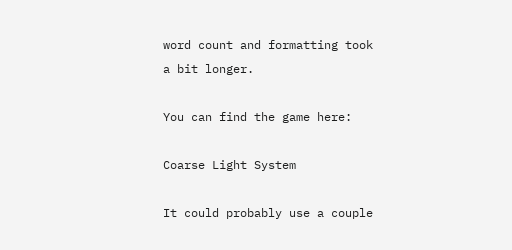word count and formatting took a bit longer.

You can find the game here:

Coarse Light System

It could probably use a couple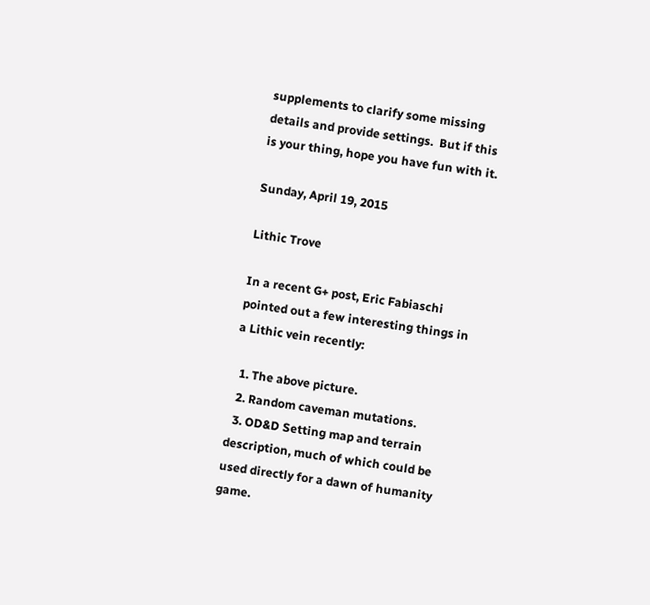supplements to clarify some missing details and provide settings.  But if this is your thing, hope you have fun with it.

Sunday, April 19, 2015

Lithic Trove

In a recent G+ post, Eric Fabiaschi pointed out a few interesting things in a Lithic vein recently:

  1. The above picture.
  2. Random caveman mutations.
  3. OD&D Setting map and terrain description, much of which could be used directly for a dawn of humanity game.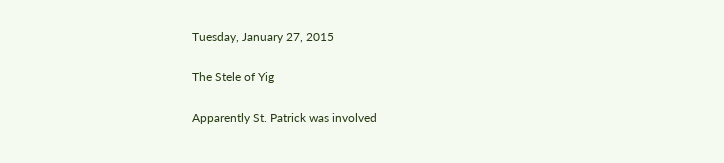Tuesday, January 27, 2015

The Stele of Yig

Apparently St. Patrick was involved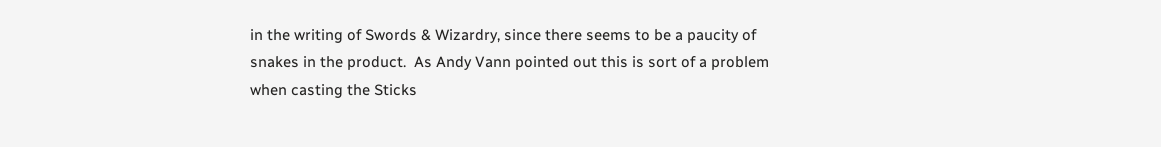in the writing of Swords & Wizardry, since there seems to be a paucity of snakes in the product.  As Andy Vann pointed out this is sort of a problem when casting the Sticks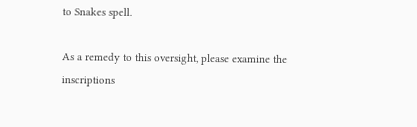to Snakes spell.

As a remedy to this oversight, please examine the inscriptions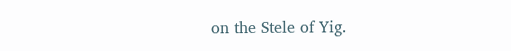on the Stele of Yig.